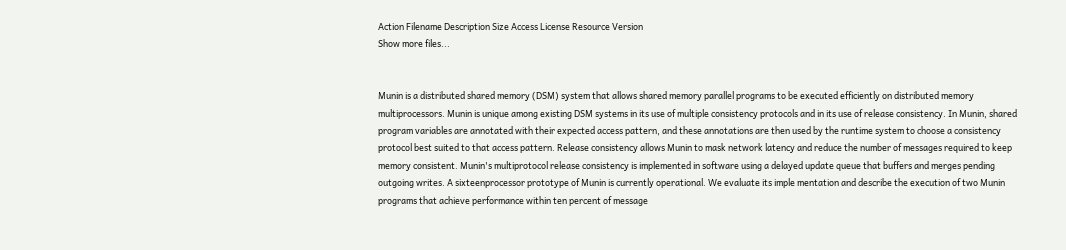Action Filename Description Size Access License Resource Version
Show more files...


Munin is a distributed shared memory (DSM) system that allows shared memory parallel programs to be executed efficiently on distributed memory multiprocessors. Munin is unique among existing DSM systems in its use of multiple consistency protocols and in its use of release consistency. In Munin, shared program variables are annotated with their expected access pattern, and these annotations are then used by the runtime system to choose a consistency protocol best suited to that access pattern. Release consistency allows Munin to mask network latency and reduce the number of messages required to keep memory consistent. Munin's multiprotocol release consistency is implemented in software using a delayed update queue that buffers and merges pending outgoing writes. A sixteenprocessor prototype of Munin is currently operational. We evaluate its imple mentation and describe the execution of two Munin programs that achieve performance within ten percent of message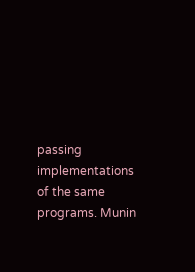passing implementations of the same programs. Munin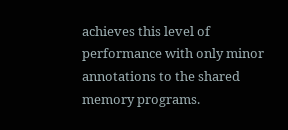achieves this level of performance with only minor annotations to the shared memory programs.